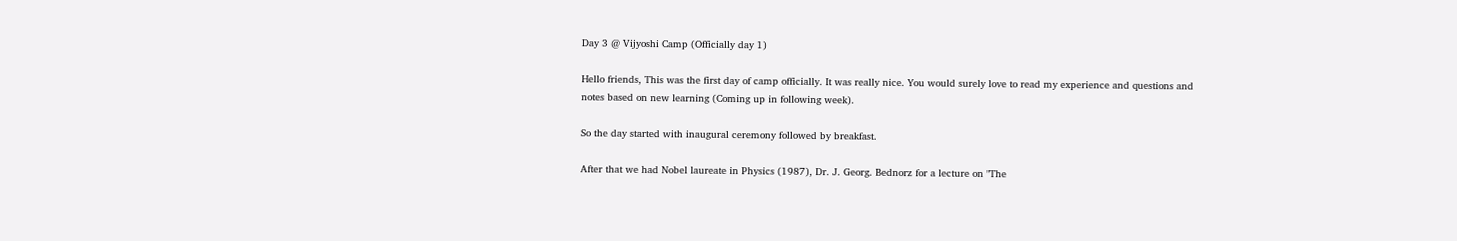Day 3 @ Vijyoshi Camp (Officially day 1)

Hello friends, This was the first day of camp officially. It was really nice. You would surely love to read my experience and questions and notes based on new learning (Coming up in following week).

So the day started with inaugural ceremony followed by breakfast.

After that we had Nobel laureate in Physics (1987), Dr. J. Georg. Bednorz for a lecture on "The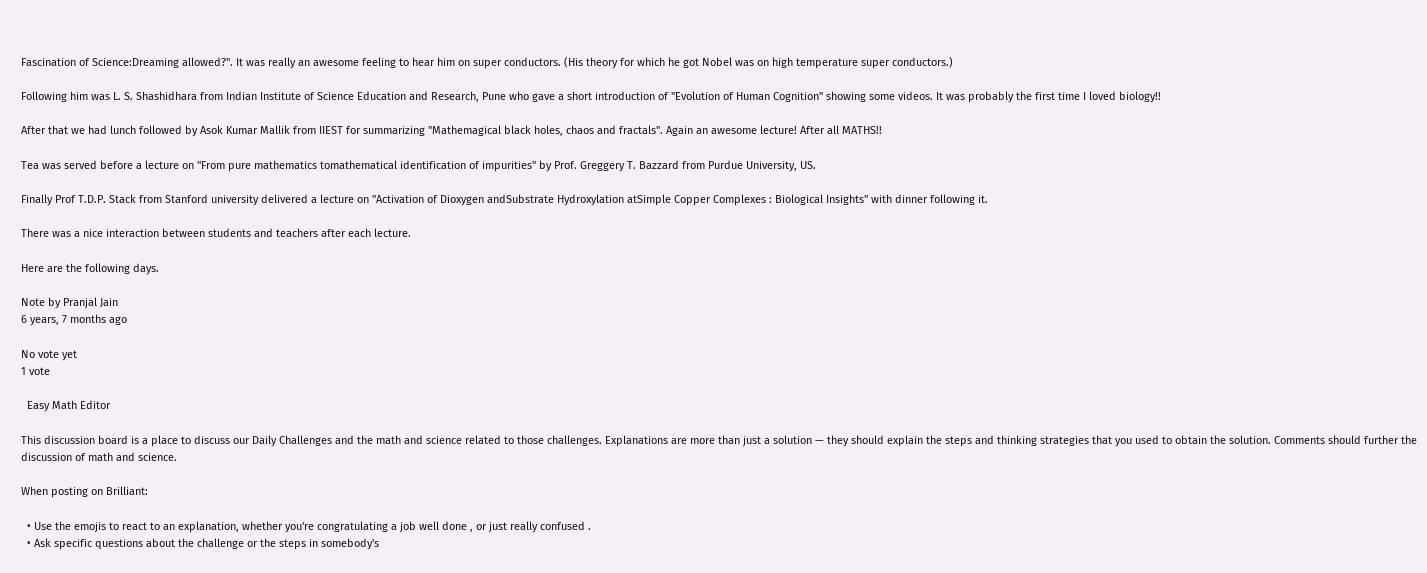Fascination of Science:Dreaming allowed?". It was really an awesome feeling to hear him on super conductors. (His theory for which he got Nobel was on high temperature super conductors.)

Following him was L. S. Shashidhara from Indian Institute of Science Education and Research, Pune who gave a short introduction of "Evolution of Human Cognition" showing some videos. It was probably the first time I loved biology!!

After that we had lunch followed by Asok Kumar Mallik from IIEST for summarizing "Mathemagical black holes, chaos and fractals". Again an awesome lecture! After all MATHS!!

Tea was served before a lecture on "From pure mathematics tomathematical identification of impurities" by Prof. Greggery T. Bazzard from Purdue University, US.

Finally Prof T.D.P. Stack from Stanford university delivered a lecture on "Activation of Dioxygen andSubstrate Hydroxylation atSimple Copper Complexes : Biological Insights" with dinner following it.

There was a nice interaction between students and teachers after each lecture.

Here are the following days.

Note by Pranjal Jain
6 years, 7 months ago

No vote yet
1 vote

  Easy Math Editor

This discussion board is a place to discuss our Daily Challenges and the math and science related to those challenges. Explanations are more than just a solution — they should explain the steps and thinking strategies that you used to obtain the solution. Comments should further the discussion of math and science.

When posting on Brilliant:

  • Use the emojis to react to an explanation, whether you're congratulating a job well done , or just really confused .
  • Ask specific questions about the challenge or the steps in somebody's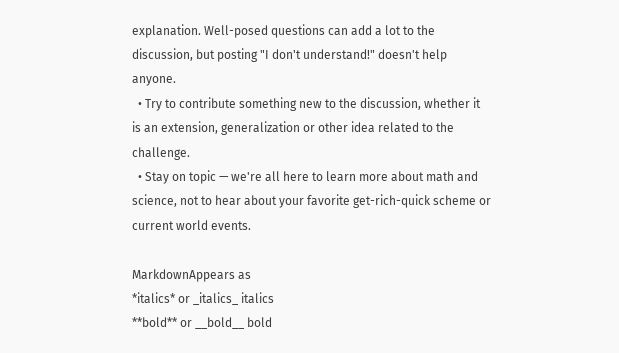explanation. Well-posed questions can add a lot to the discussion, but posting "I don't understand!" doesn't help anyone.
  • Try to contribute something new to the discussion, whether it is an extension, generalization or other idea related to the challenge.
  • Stay on topic — we're all here to learn more about math and science, not to hear about your favorite get-rich-quick scheme or current world events.

MarkdownAppears as
*italics* or _italics_ italics
**bold** or __bold__ bold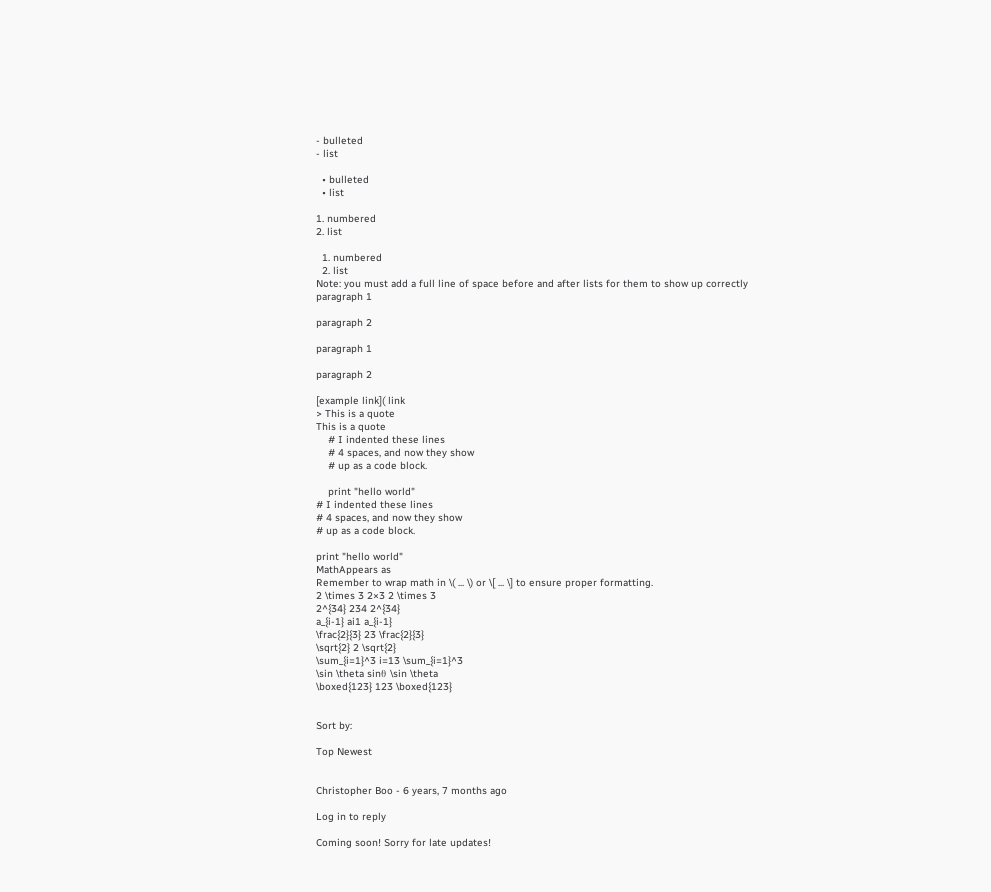- bulleted
- list

  • bulleted
  • list

1. numbered
2. list

  1. numbered
  2. list
Note: you must add a full line of space before and after lists for them to show up correctly
paragraph 1

paragraph 2

paragraph 1

paragraph 2

[example link]( link
> This is a quote
This is a quote
    # I indented these lines
    # 4 spaces, and now they show
    # up as a code block.

    print "hello world"
# I indented these lines
# 4 spaces, and now they show
# up as a code block.

print "hello world"
MathAppears as
Remember to wrap math in \( ... \) or \[ ... \] to ensure proper formatting.
2 \times 3 2×3 2 \times 3
2^{34} 234 2^{34}
a_{i-1} ai1 a_{i-1}
\frac{2}{3} 23 \frac{2}{3}
\sqrt{2} 2 \sqrt{2}
\sum_{i=1}^3 i=13 \sum_{i=1}^3
\sin \theta sinθ \sin \theta
\boxed{123} 123 \boxed{123}


Sort by:

Top Newest


Christopher Boo - 6 years, 7 months ago

Log in to reply

Coming soon! Sorry for late updates!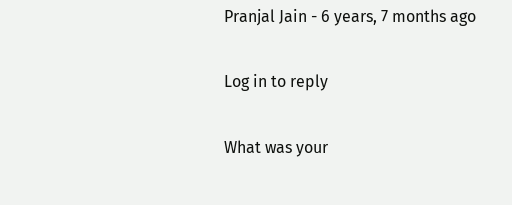Pranjal Jain - 6 years, 7 months ago

Log in to reply

What was your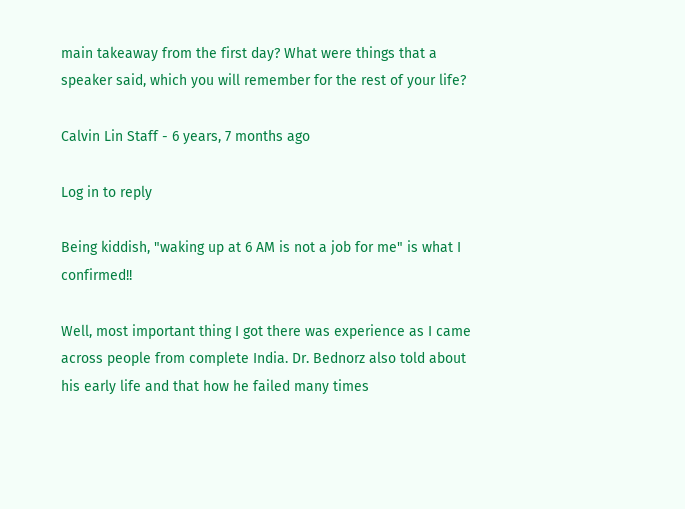main takeaway from the first day? What were things that a speaker said, which you will remember for the rest of your life?

Calvin Lin Staff - 6 years, 7 months ago

Log in to reply

Being kiddish, "waking up at 6 AM is not a job for me" is what I confirmed!!

Well, most important thing I got there was experience as I came across people from complete India. Dr. Bednorz also told about his early life and that how he failed many times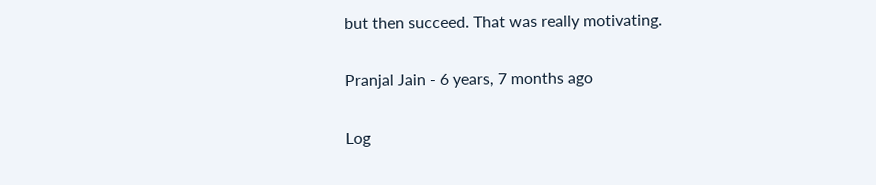but then succeed. That was really motivating.

Pranjal Jain - 6 years, 7 months ago

Log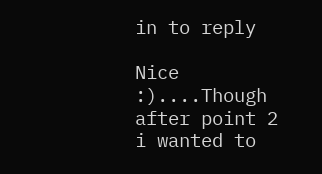in to reply

Nice :)....Though after point 2 i wanted to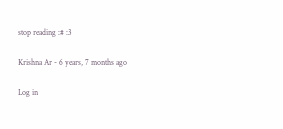stop reading :# :3

Krishna Ar - 6 years, 7 months ago

Log in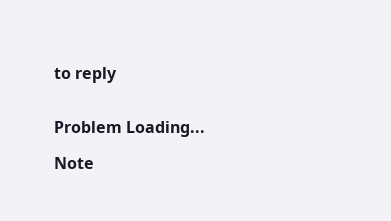to reply


Problem Loading...

Note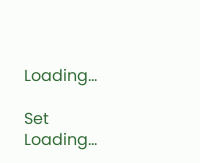Loading...

Set Loading...